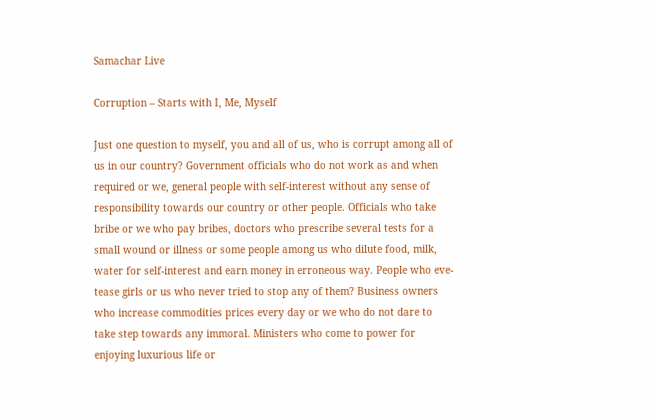Samachar Live

Corruption – Starts with I, Me, Myself

Just one question to myself, you and all of us, who is corrupt among all of us in our country? Government officials who do not work as and when required or we, general people with self-interest without any sense of responsibility towards our country or other people. Officials who take bribe or we who pay bribes, doctors who prescribe several tests for a small wound or illness or some people among us who dilute food, milk, water for self-interest and earn money in erroneous way. People who eve-tease girls or us who never tried to stop any of them? Business owners who increase commodities prices every day or we who do not dare to take step towards any immoral. Ministers who come to power for enjoying luxurious life or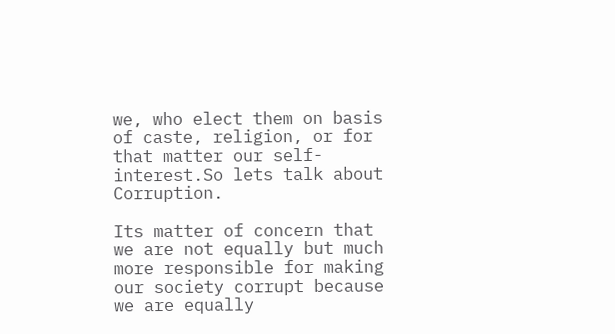we, who elect them on basis of caste, religion, or for that matter our self-interest.So lets talk about Corruption.

Its matter of concern that we are not equally but much more responsible for making our society corrupt because we are equally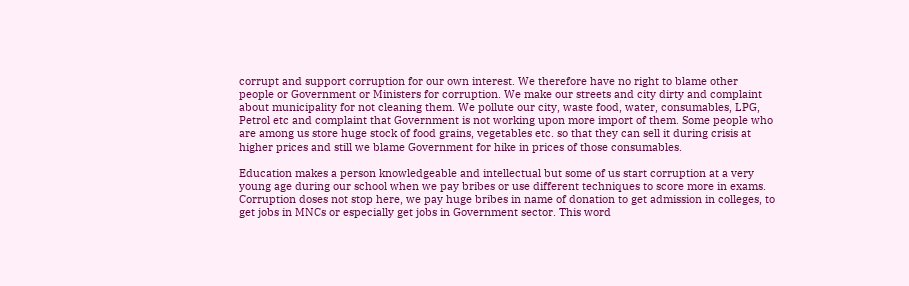corrupt and support corruption for our own interest. We therefore have no right to blame other people or Government or Ministers for corruption. We make our streets and city dirty and complaint about municipality for not cleaning them. We pollute our city, waste food, water, consumables, LPG, Petrol etc and complaint that Government is not working upon more import of them. Some people who are among us store huge stock of food grains, vegetables etc. so that they can sell it during crisis at higher prices and still we blame Government for hike in prices of those consumables.

Education makes a person knowledgeable and intellectual but some of us start corruption at a very young age during our school when we pay bribes or use different techniques to score more in exams. Corruption doses not stop here, we pay huge bribes in name of donation to get admission in colleges, to get jobs in MNCs or especially get jobs in Government sector. This word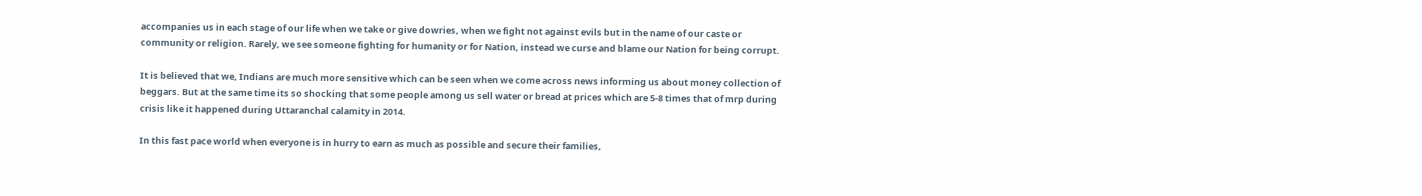accompanies us in each stage of our life when we take or give dowries, when we fight not against evils but in the name of our caste or community or religion. Rarely, we see someone fighting for humanity or for Nation, instead we curse and blame our Nation for being corrupt.

It is believed that we, Indians are much more sensitive which can be seen when we come across news informing us about money collection of beggars. But at the same time its so shocking that some people among us sell water or bread at prices which are 5-8 times that of mrp during crisis like it happened during Uttaranchal calamity in 2014.

In this fast pace world when everyone is in hurry to earn as much as possible and secure their families,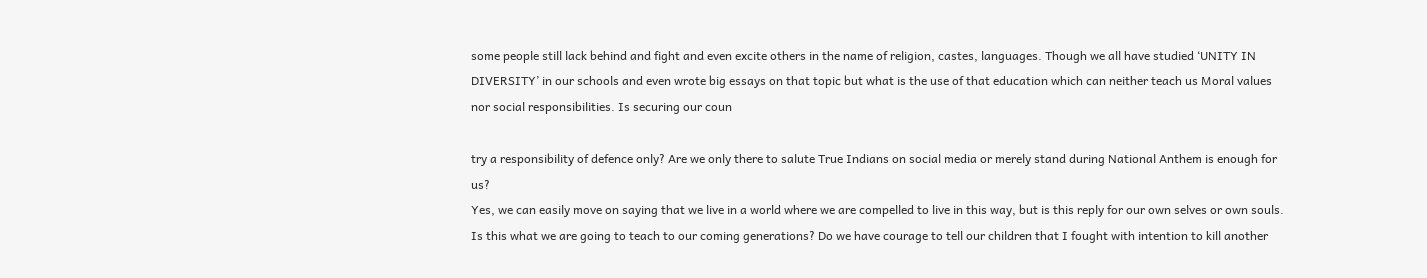some people still lack behind and fight and even excite others in the name of religion, castes, languages. Though we all have studied ‘UNITY IN DIVERSITY’ in our schools and even wrote big essays on that topic but what is the use of that education which can neither teach us Moral values nor social responsibilities. Is securing our coun

try a responsibility of defence only? Are we only there to salute True Indians on social media or merely stand during National Anthem is enough for us?
Yes, we can easily move on saying that we live in a world where we are compelled to live in this way, but is this reply for our own selves or own souls. Is this what we are going to teach to our coming generations? Do we have courage to tell our children that I fought with intention to kill another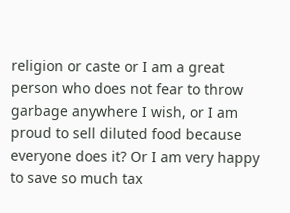religion or caste or I am a great person who does not fear to throw garbage anywhere I wish, or I am proud to sell diluted food because everyone does it? Or I am very happy to save so much tax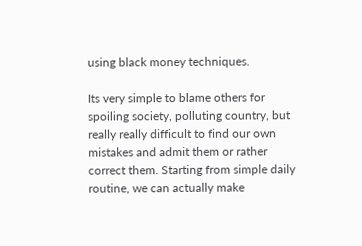using black money techniques.

Its very simple to blame others for spoiling society, polluting country, but really really difficult to find our own mistakes and admit them or rather correct them. Starting from simple daily routine, we can actually make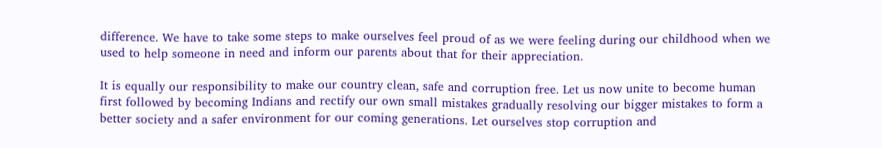difference. We have to take some steps to make ourselves feel proud of as we were feeling during our childhood when we used to help someone in need and inform our parents about that for their appreciation.

It is equally our responsibility to make our country clean, safe and corruption free. Let us now unite to become human first followed by becoming Indians and rectify our own small mistakes gradually resolving our bigger mistakes to form a better society and a safer environment for our coming generations. Let ourselves stop corruption and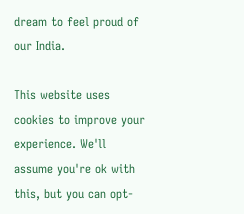dream to feel proud of our India.

This website uses cookies to improve your experience. We'll assume you're ok with this, but you can opt-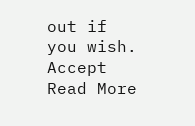out if you wish. Accept Read More